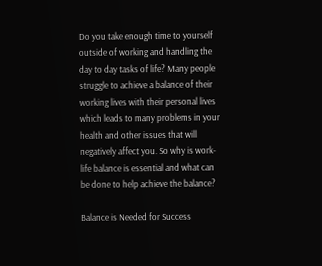Do you take enough time to yourself outside of working and handling the day to day tasks of life? Many people struggle to achieve a balance of their working lives with their personal lives which leads to many problems in your health and other issues that will negatively affect you. So why is work-life balance is essential and what can be done to help achieve the balance?

Balance is Needed for Success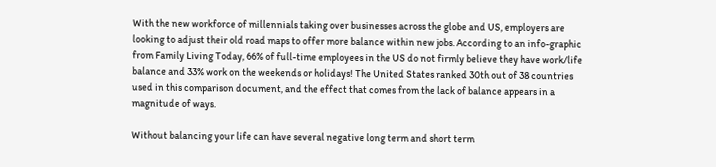With the new workforce of millennials taking over businesses across the globe and US, employers are looking to adjust their old road maps to offer more balance within new jobs. According to an info-graphic from Family Living Today, 66% of full-time employees in the US do not firmly believe they have work/life balance and 33% work on the weekends or holidays! The United States ranked 30th out of 38 countries used in this comparison document, and the effect that comes from the lack of balance appears in a magnitude of ways.

Without balancing your life can have several negative long term and short term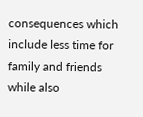consequences which include less time for family and friends while also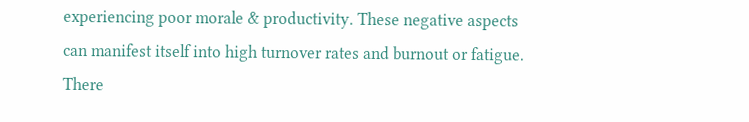experiencing poor morale & productivity. These negative aspects can manifest itself into high turnover rates and burnout or fatigue. There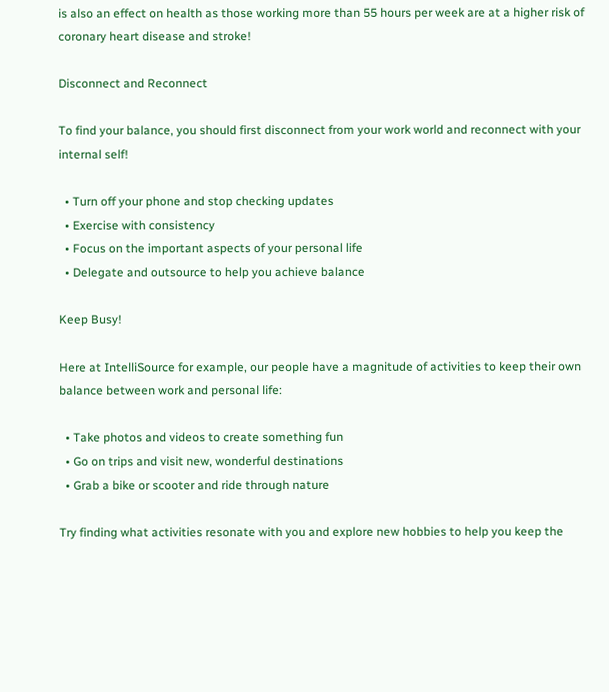is also an effect on health as those working more than 55 hours per week are at a higher risk of coronary heart disease and stroke!

Disconnect and Reconnect

To find your balance, you should first disconnect from your work world and reconnect with your internal self!

  • Turn off your phone and stop checking updates
  • Exercise with consistency
  • Focus on the important aspects of your personal life
  • Delegate and outsource to help you achieve balance

Keep Busy!

Here at IntelliSource for example, our people have a magnitude of activities to keep their own balance between work and personal life:

  • Take photos and videos to create something fun
  • Go on trips and visit new, wonderful destinations
  • Grab a bike or scooter and ride through nature

Try finding what activities resonate with you and explore new hobbies to help you keep the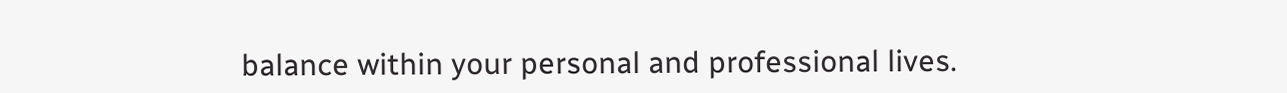balance within your personal and professional lives.